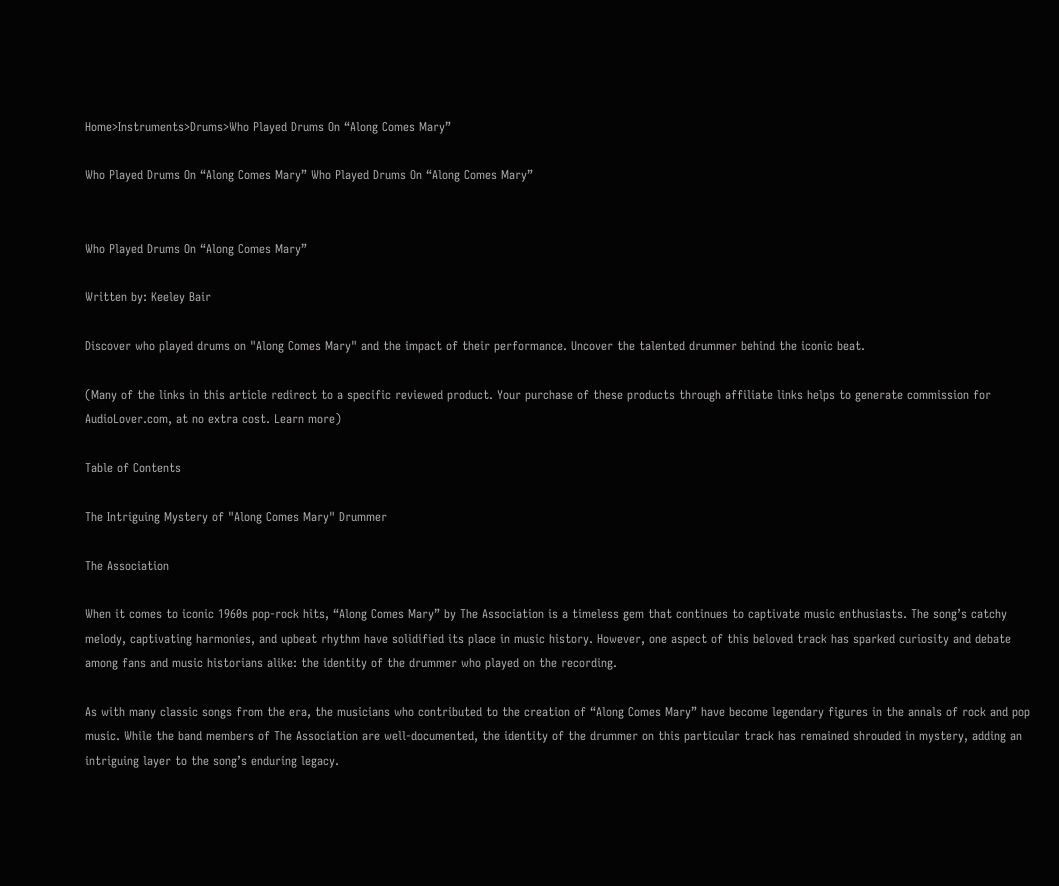Home>Instruments>Drums>Who Played Drums On “Along Comes Mary”

Who Played Drums On “Along Comes Mary” Who Played Drums On “Along Comes Mary”


Who Played Drums On “Along Comes Mary”

Written by: Keeley Bair

Discover who played drums on "Along Comes Mary" and the impact of their performance. Uncover the talented drummer behind the iconic beat.

(Many of the links in this article redirect to a specific reviewed product. Your purchase of these products through affiliate links helps to generate commission for AudioLover.com, at no extra cost. Learn more)

Table of Contents

The Intriguing Mystery of "Along Comes Mary" Drummer

The Association

When it comes to iconic 1960s pop-rock hits, “Along Comes Mary” by The Association is a timeless gem that continues to captivate music enthusiasts. The song’s catchy melody, captivating harmonies, and upbeat rhythm have solidified its place in music history. However, one aspect of this beloved track has sparked curiosity and debate among fans and music historians alike: the identity of the drummer who played on the recording.

As with many classic songs from the era, the musicians who contributed to the creation of “Along Comes Mary” have become legendary figures in the annals of rock and pop music. While the band members of The Association are well-documented, the identity of the drummer on this particular track has remained shrouded in mystery, adding an intriguing layer to the song’s enduring legacy.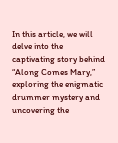In this article, we will delve into the captivating story behind “Along Comes Mary,” exploring the enigmatic drummer mystery and uncovering the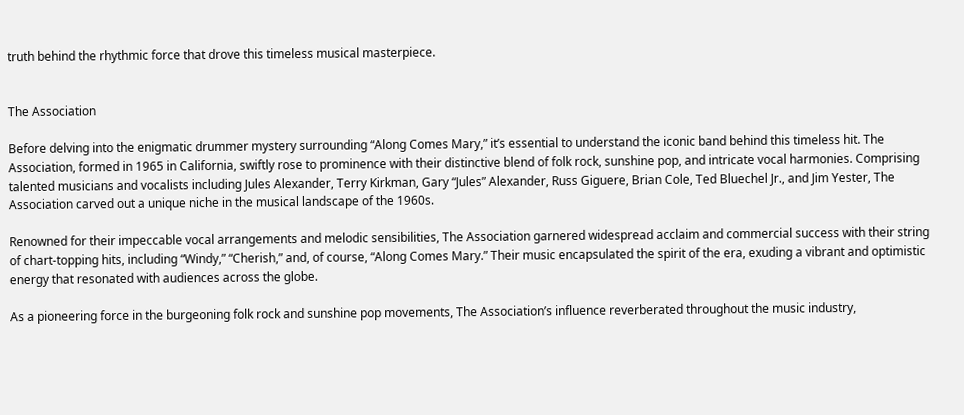truth behind the rhythmic force that drove this timeless musical masterpiece.


The Association

Before delving into the enigmatic drummer mystery surrounding “Along Comes Mary,” it’s essential to understand the iconic band behind this timeless hit. The Association, formed in 1965 in California, swiftly rose to prominence with their distinctive blend of folk rock, sunshine pop, and intricate vocal harmonies. Comprising talented musicians and vocalists including Jules Alexander, Terry Kirkman, Gary “Jules” Alexander, Russ Giguere, Brian Cole, Ted Bluechel Jr., and Jim Yester, The Association carved out a unique niche in the musical landscape of the 1960s.

Renowned for their impeccable vocal arrangements and melodic sensibilities, The Association garnered widespread acclaim and commercial success with their string of chart-topping hits, including “Windy,” “Cherish,” and, of course, “Along Comes Mary.” Their music encapsulated the spirit of the era, exuding a vibrant and optimistic energy that resonated with audiences across the globe.

As a pioneering force in the burgeoning folk rock and sunshine pop movements, The Association’s influence reverberated throughout the music industry,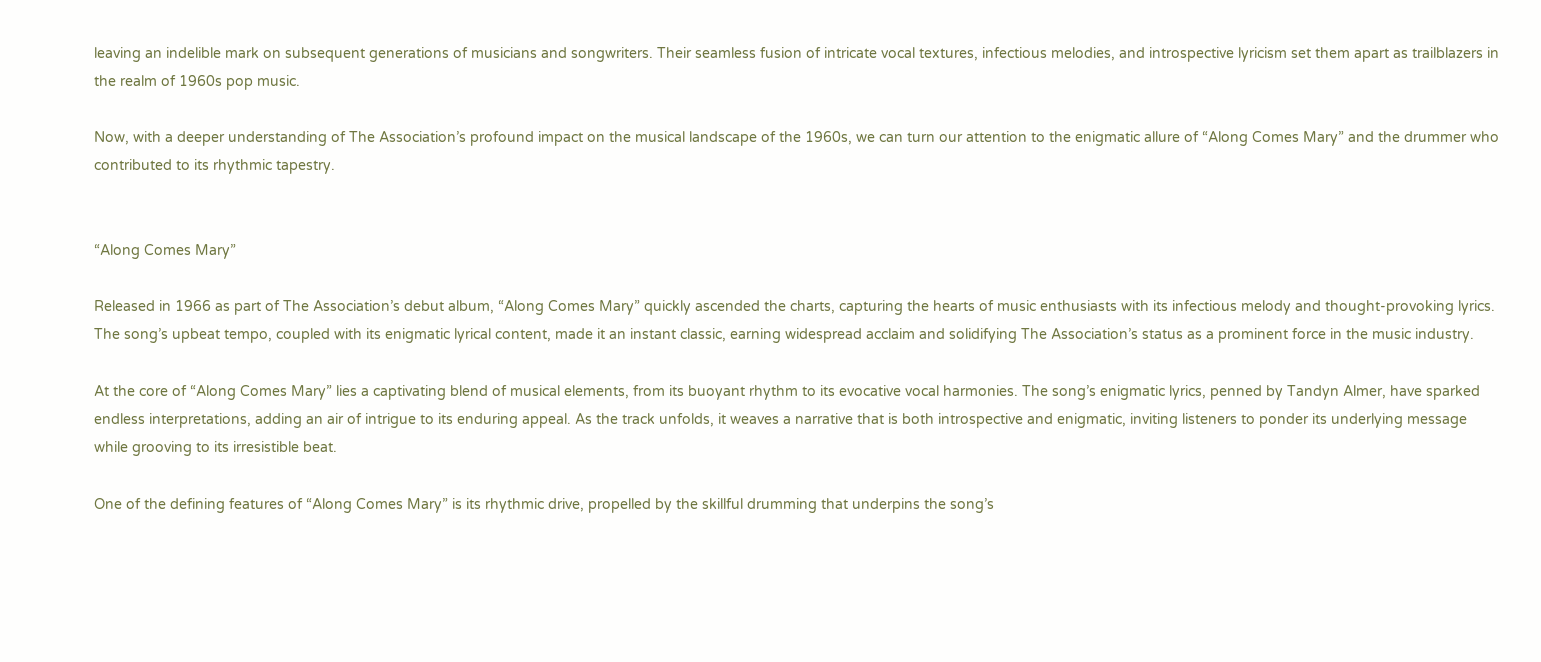leaving an indelible mark on subsequent generations of musicians and songwriters. Their seamless fusion of intricate vocal textures, infectious melodies, and introspective lyricism set them apart as trailblazers in the realm of 1960s pop music.

Now, with a deeper understanding of The Association’s profound impact on the musical landscape of the 1960s, we can turn our attention to the enigmatic allure of “Along Comes Mary” and the drummer who contributed to its rhythmic tapestry.


“Along Comes Mary”

Released in 1966 as part of The Association’s debut album, “Along Comes Mary” quickly ascended the charts, capturing the hearts of music enthusiasts with its infectious melody and thought-provoking lyrics. The song’s upbeat tempo, coupled with its enigmatic lyrical content, made it an instant classic, earning widespread acclaim and solidifying The Association’s status as a prominent force in the music industry.

At the core of “Along Comes Mary” lies a captivating blend of musical elements, from its buoyant rhythm to its evocative vocal harmonies. The song’s enigmatic lyrics, penned by Tandyn Almer, have sparked endless interpretations, adding an air of intrigue to its enduring appeal. As the track unfolds, it weaves a narrative that is both introspective and enigmatic, inviting listeners to ponder its underlying message while grooving to its irresistible beat.

One of the defining features of “Along Comes Mary” is its rhythmic drive, propelled by the skillful drumming that underpins the song’s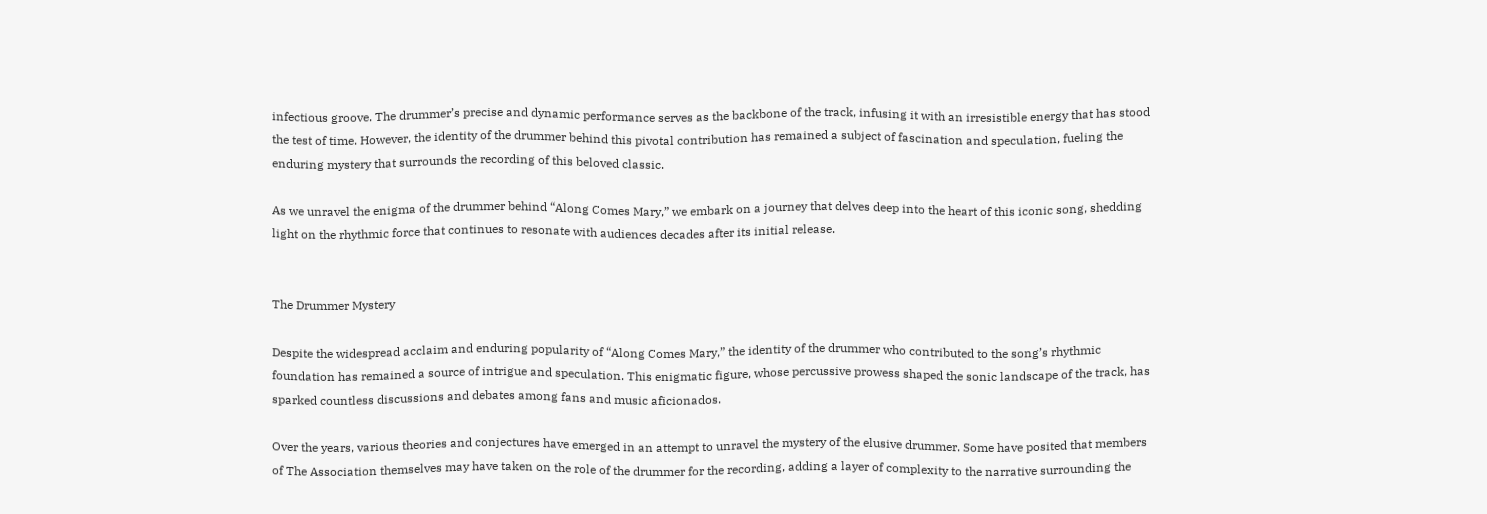infectious groove. The drummer’s precise and dynamic performance serves as the backbone of the track, infusing it with an irresistible energy that has stood the test of time. However, the identity of the drummer behind this pivotal contribution has remained a subject of fascination and speculation, fueling the enduring mystery that surrounds the recording of this beloved classic.

As we unravel the enigma of the drummer behind “Along Comes Mary,” we embark on a journey that delves deep into the heart of this iconic song, shedding light on the rhythmic force that continues to resonate with audiences decades after its initial release.


The Drummer Mystery

Despite the widespread acclaim and enduring popularity of “Along Comes Mary,” the identity of the drummer who contributed to the song’s rhythmic foundation has remained a source of intrigue and speculation. This enigmatic figure, whose percussive prowess shaped the sonic landscape of the track, has sparked countless discussions and debates among fans and music aficionados.

Over the years, various theories and conjectures have emerged in an attempt to unravel the mystery of the elusive drummer. Some have posited that members of The Association themselves may have taken on the role of the drummer for the recording, adding a layer of complexity to the narrative surrounding the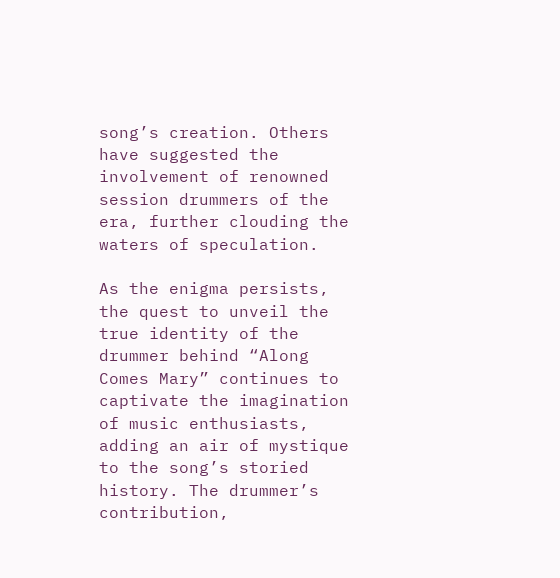song’s creation. Others have suggested the involvement of renowned session drummers of the era, further clouding the waters of speculation.

As the enigma persists, the quest to unveil the true identity of the drummer behind “Along Comes Mary” continues to captivate the imagination of music enthusiasts, adding an air of mystique to the song’s storied history. The drummer’s contribution,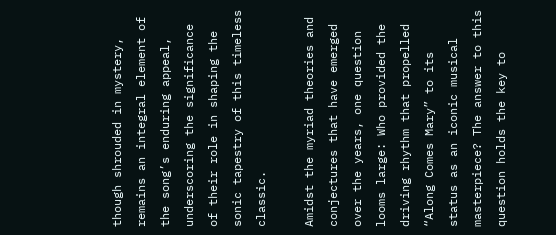though shrouded in mystery, remains an integral element of the song’s enduring appeal, underscoring the significance of their role in shaping the sonic tapestry of this timeless classic.

Amidst the myriad theories and conjectures that have emerged over the years, one question looms large: Who provided the driving rhythm that propelled “Along Comes Mary” to its status as an iconic musical masterpiece? The answer to this question holds the key to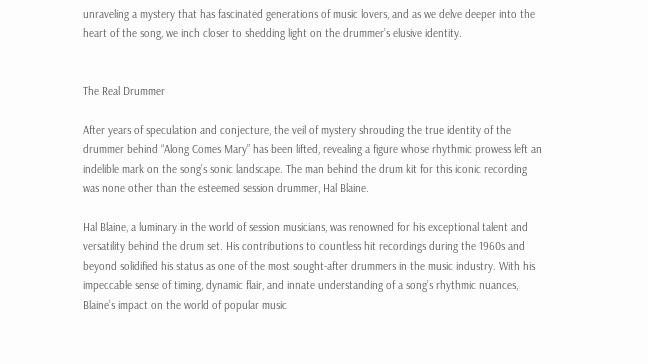unraveling a mystery that has fascinated generations of music lovers, and as we delve deeper into the heart of the song, we inch closer to shedding light on the drummer’s elusive identity.


The Real Drummer

After years of speculation and conjecture, the veil of mystery shrouding the true identity of the drummer behind “Along Comes Mary” has been lifted, revealing a figure whose rhythmic prowess left an indelible mark on the song’s sonic landscape. The man behind the drum kit for this iconic recording was none other than the esteemed session drummer, Hal Blaine.

Hal Blaine, a luminary in the world of session musicians, was renowned for his exceptional talent and versatility behind the drum set. His contributions to countless hit recordings during the 1960s and beyond solidified his status as one of the most sought-after drummers in the music industry. With his impeccable sense of timing, dynamic flair, and innate understanding of a song’s rhythmic nuances, Blaine’s impact on the world of popular music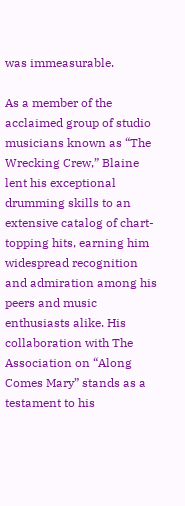was immeasurable.

As a member of the acclaimed group of studio musicians known as “The Wrecking Crew,” Blaine lent his exceptional drumming skills to an extensive catalog of chart-topping hits, earning him widespread recognition and admiration among his peers and music enthusiasts alike. His collaboration with The Association on “Along Comes Mary” stands as a testament to his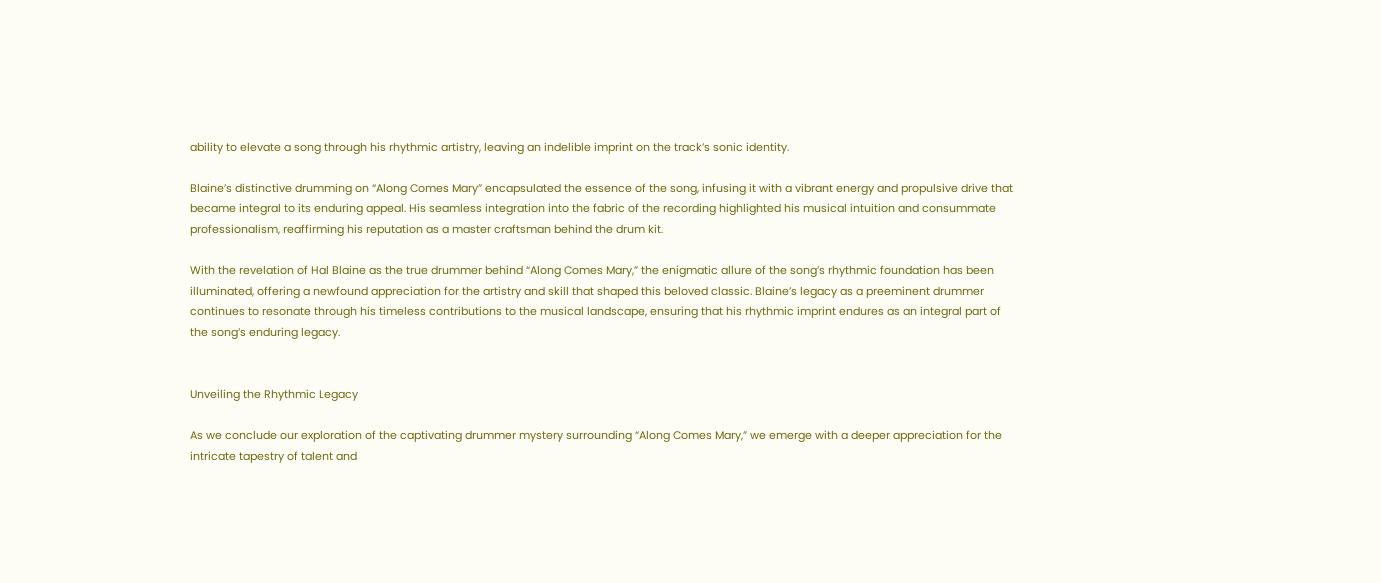ability to elevate a song through his rhythmic artistry, leaving an indelible imprint on the track’s sonic identity.

Blaine’s distinctive drumming on “Along Comes Mary” encapsulated the essence of the song, infusing it with a vibrant energy and propulsive drive that became integral to its enduring appeal. His seamless integration into the fabric of the recording highlighted his musical intuition and consummate professionalism, reaffirming his reputation as a master craftsman behind the drum kit.

With the revelation of Hal Blaine as the true drummer behind “Along Comes Mary,” the enigmatic allure of the song’s rhythmic foundation has been illuminated, offering a newfound appreciation for the artistry and skill that shaped this beloved classic. Blaine’s legacy as a preeminent drummer continues to resonate through his timeless contributions to the musical landscape, ensuring that his rhythmic imprint endures as an integral part of the song’s enduring legacy.


Unveiling the Rhythmic Legacy

As we conclude our exploration of the captivating drummer mystery surrounding “Along Comes Mary,” we emerge with a deeper appreciation for the intricate tapestry of talent and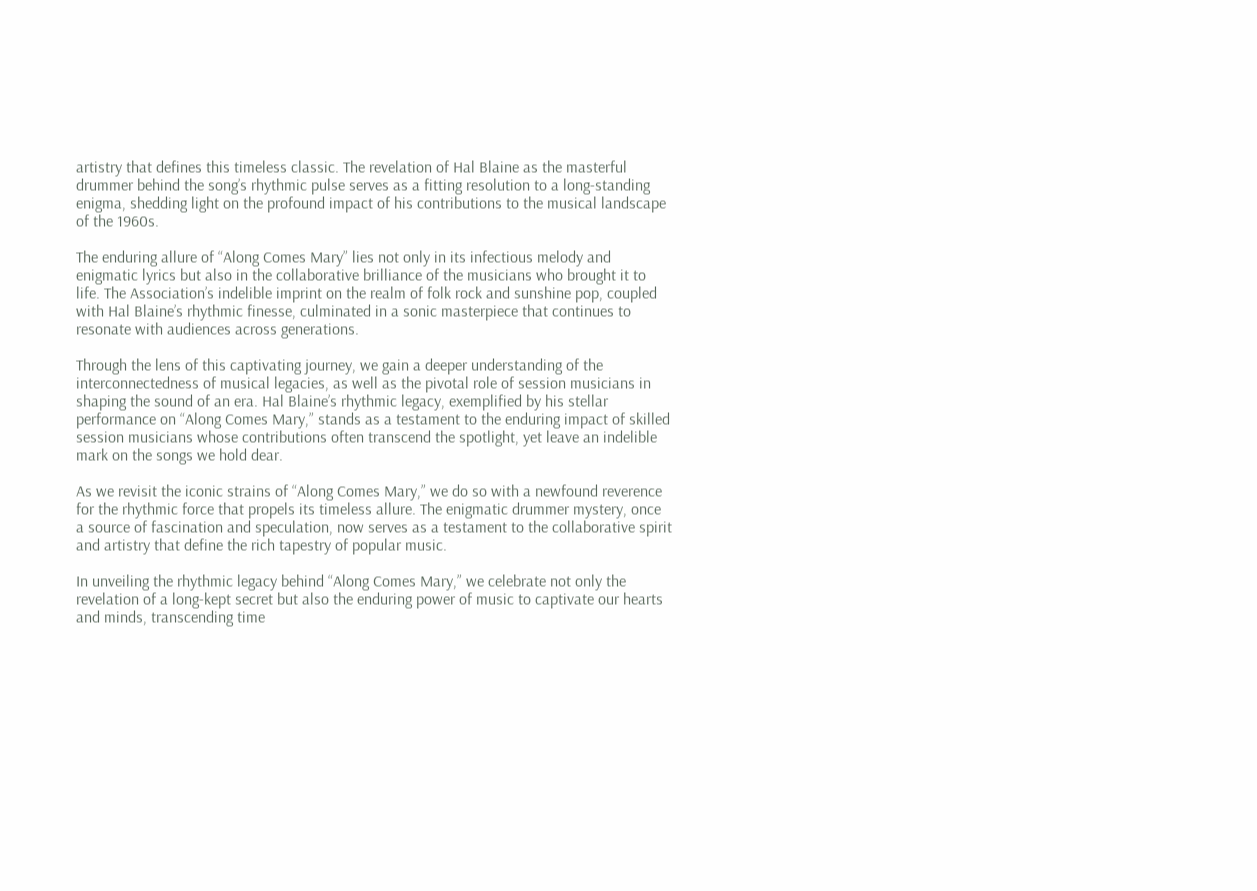artistry that defines this timeless classic. The revelation of Hal Blaine as the masterful drummer behind the song’s rhythmic pulse serves as a fitting resolution to a long-standing enigma, shedding light on the profound impact of his contributions to the musical landscape of the 1960s.

The enduring allure of “Along Comes Mary” lies not only in its infectious melody and enigmatic lyrics but also in the collaborative brilliance of the musicians who brought it to life. The Association’s indelible imprint on the realm of folk rock and sunshine pop, coupled with Hal Blaine’s rhythmic finesse, culminated in a sonic masterpiece that continues to resonate with audiences across generations.

Through the lens of this captivating journey, we gain a deeper understanding of the interconnectedness of musical legacies, as well as the pivotal role of session musicians in shaping the sound of an era. Hal Blaine’s rhythmic legacy, exemplified by his stellar performance on “Along Comes Mary,” stands as a testament to the enduring impact of skilled session musicians whose contributions often transcend the spotlight, yet leave an indelible mark on the songs we hold dear.

As we revisit the iconic strains of “Along Comes Mary,” we do so with a newfound reverence for the rhythmic force that propels its timeless allure. The enigmatic drummer mystery, once a source of fascination and speculation, now serves as a testament to the collaborative spirit and artistry that define the rich tapestry of popular music.

In unveiling the rhythmic legacy behind “Along Comes Mary,” we celebrate not only the revelation of a long-kept secret but also the enduring power of music to captivate our hearts and minds, transcending time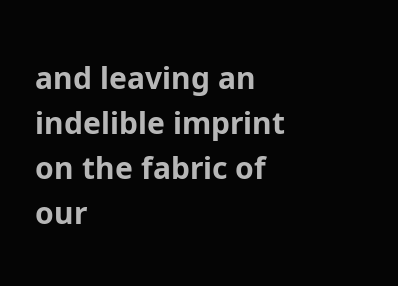and leaving an indelible imprint on the fabric of our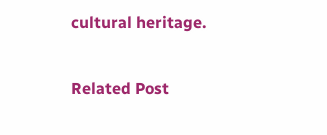cultural heritage.

Related Post